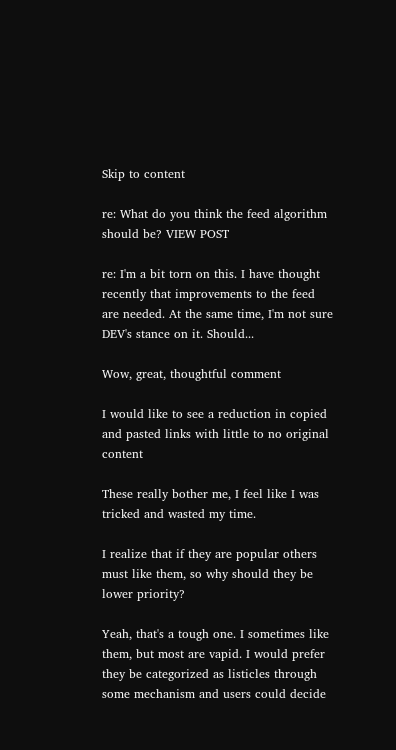Skip to content

re: What do you think the feed algorithm should be? VIEW POST

re: I'm a bit torn on this. I have thought recently that improvements to the feed are needed. At the same time, I'm not sure DEV's stance on it. Should...

Wow, great, thoughtful comment

I would like to see a reduction in copied and pasted links with little to no original content

These really bother me, I feel like I was tricked and wasted my time.

I realize that if they are popular others must like them, so why should they be lower priority?

Yeah, that's a tough one. I sometimes like them, but most are vapid. I would prefer they be categorized as listicles through some mechanism and users could decide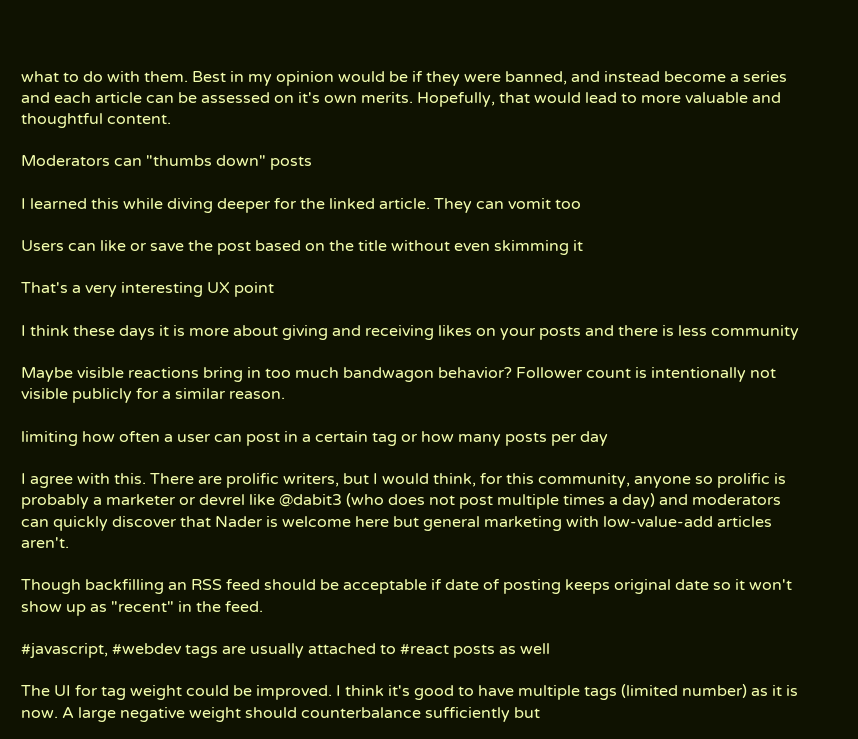what to do with them. Best in my opinion would be if they were banned, and instead become a series and each article can be assessed on it's own merits. Hopefully, that would lead to more valuable and thoughtful content.

Moderators can "thumbs down" posts

I learned this while diving deeper for the linked article. They can vomit too

Users can like or save the post based on the title without even skimming it

That's a very interesting UX point

I think these days it is more about giving and receiving likes on your posts and there is less community

Maybe visible reactions bring in too much bandwagon behavior? Follower count is intentionally not visible publicly for a similar reason.

limiting how often a user can post in a certain tag or how many posts per day

I agree with this. There are prolific writers, but I would think, for this community, anyone so prolific is probably a marketer or devrel like @dabit3 (who does not post multiple times a day) and moderators can quickly discover that Nader is welcome here but general marketing with low-value-add articles aren't.

Though backfilling an RSS feed should be acceptable if date of posting keeps original date so it won't show up as "recent" in the feed.

#javascript, #webdev tags are usually attached to #react posts as well

The UI for tag weight could be improved. I think it's good to have multiple tags (limited number) as it is now. A large negative weight should counterbalance sufficiently but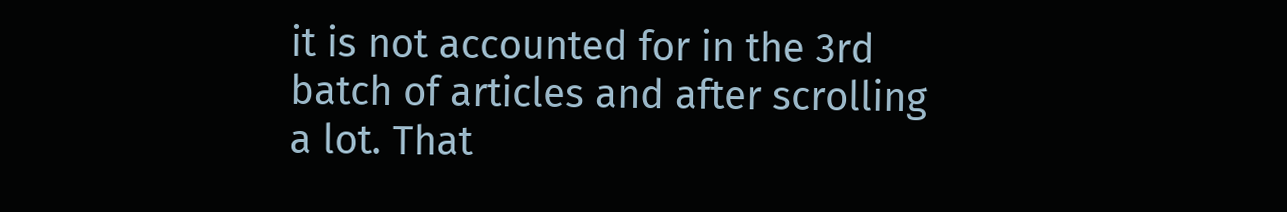it is not accounted for in the 3rd batch of articles and after scrolling a lot. That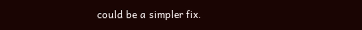could be a simpler fix.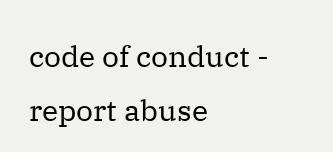code of conduct - report abuse